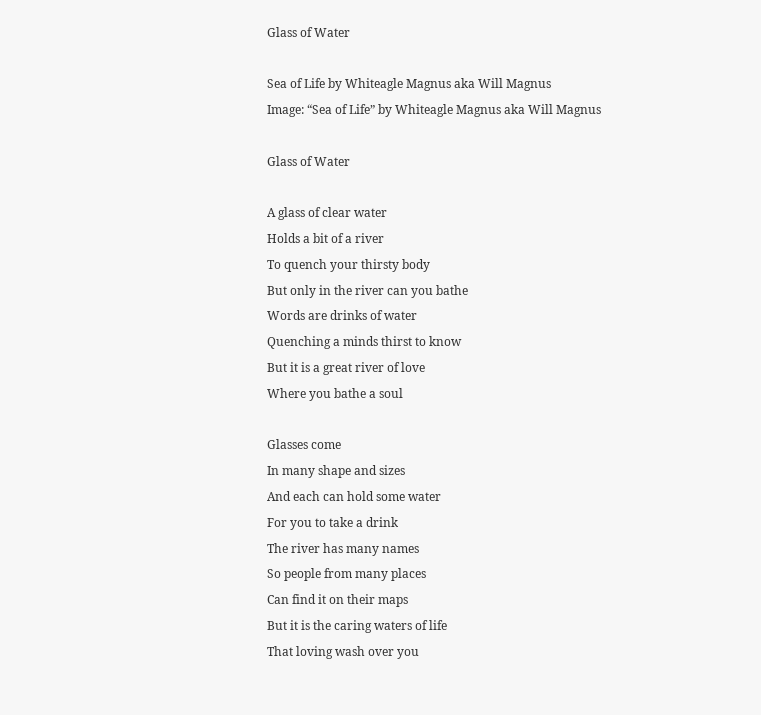Glass of Water

Sea of Life by Whiteagle Magnus aka Will Magnus
Image: “Sea of Life” by Whiteagle Magnus aka Will Magnus

Glass of Water

A glass of clear water
Holds a bit of a river
To quench your thirsty body
But only in the river can you bathe
Words are drinks of water
Quenching a minds thirst to know
But it is a great river of love
Where you bathe a soul

Glasses come
In many shape and sizes
And each can hold some water
For you to take a drink
The river has many names
So people from many places
Can find it on their maps
But it is the caring waters of life
That loving wash over you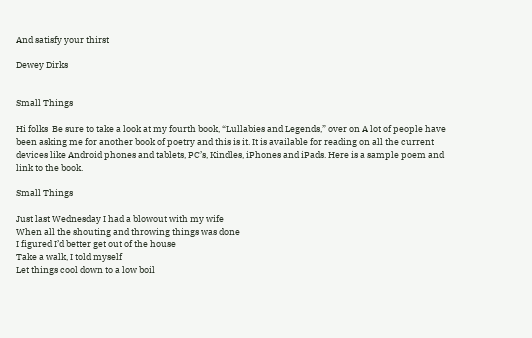And satisfy your thirst

Dewey Dirks


Small Things

Hi folks  Be sure to take a look at my fourth book, “Lullabies and Legends,” over on A lot of people have been asking me for another book of poetry and this is it. It is available for reading on all the current devices like Android phones and tablets, PC’s, Kindles, iPhones and iPads. Here is a sample poem and link to the book.

Small Things

Just last Wednesday I had a blowout with my wife
When all the shouting and throwing things was done
I figured I’d better get out of the house
Take a walk, I told myself
Let things cool down to a low boil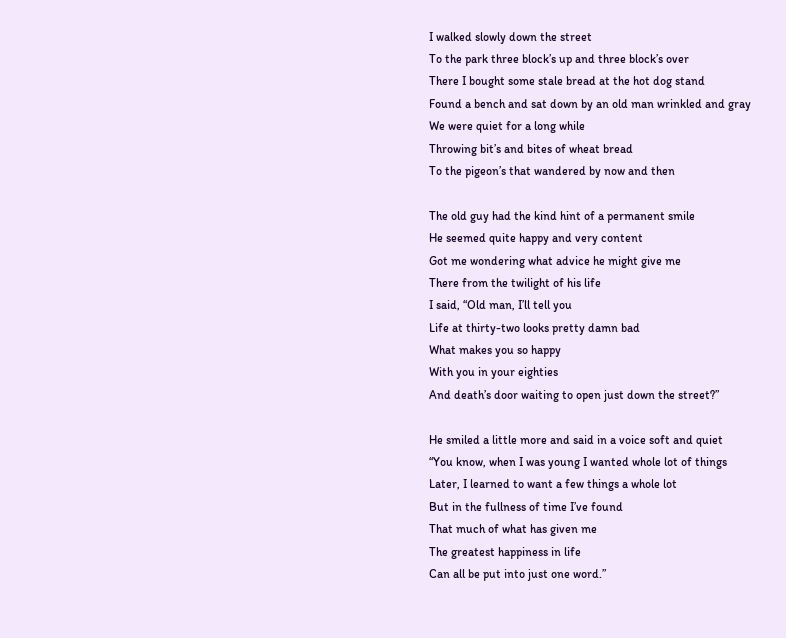I walked slowly down the street
To the park three block’s up and three block’s over
There I bought some stale bread at the hot dog stand
Found a bench and sat down by an old man wrinkled and gray
We were quiet for a long while
Throwing bit’s and bites of wheat bread
To the pigeon’s that wandered by now and then

The old guy had the kind hint of a permanent smile
He seemed quite happy and very content
Got me wondering what advice he might give me
There from the twilight of his life
I said, “Old man, I’ll tell you
Life at thirty-two looks pretty damn bad
What makes you so happy
With you in your eighties
And death’s door waiting to open just down the street?”

He smiled a little more and said in a voice soft and quiet
“You know, when I was young I wanted whole lot of things
Later, I learned to want a few things a whole lot
But in the fullness of time I’ve found
That much of what has given me
The greatest happiness in life
Can all be put into just one word.”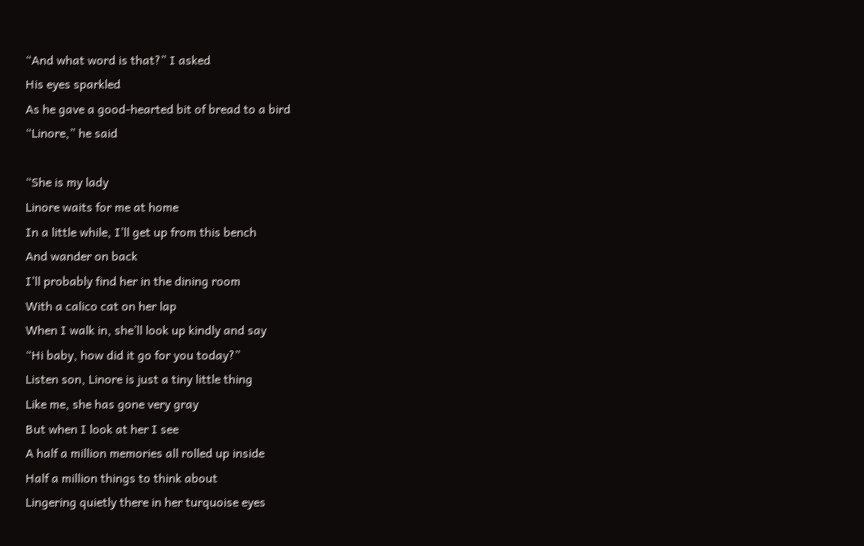“And what word is that?” I asked
His eyes sparkled
As he gave a good-hearted bit of bread to a bird
“Linore,” he said

“She is my lady
Linore waits for me at home
In a little while, I’ll get up from this bench
And wander on back
I’ll probably find her in the dining room
With a calico cat on her lap
When I walk in, she’ll look up kindly and say
“Hi baby, how did it go for you today?”
Listen son, Linore is just a tiny little thing
Like me, she has gone very gray
But when I look at her I see
A half a million memories all rolled up inside
Half a million things to think about
Lingering quietly there in her turquoise eyes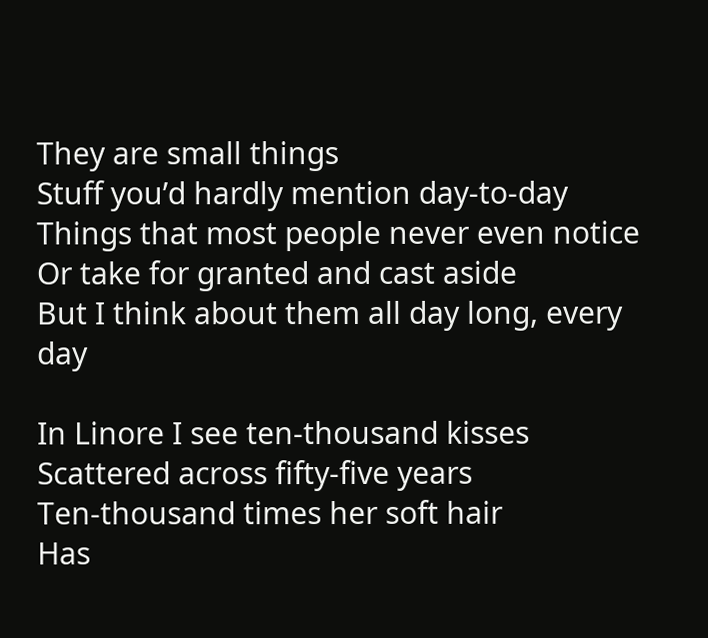They are small things
Stuff you’d hardly mention day-to-day
Things that most people never even notice
Or take for granted and cast aside
But I think about them all day long, every day

In Linore I see ten-thousand kisses
Scattered across fifty-five years
Ten-thousand times her soft hair
Has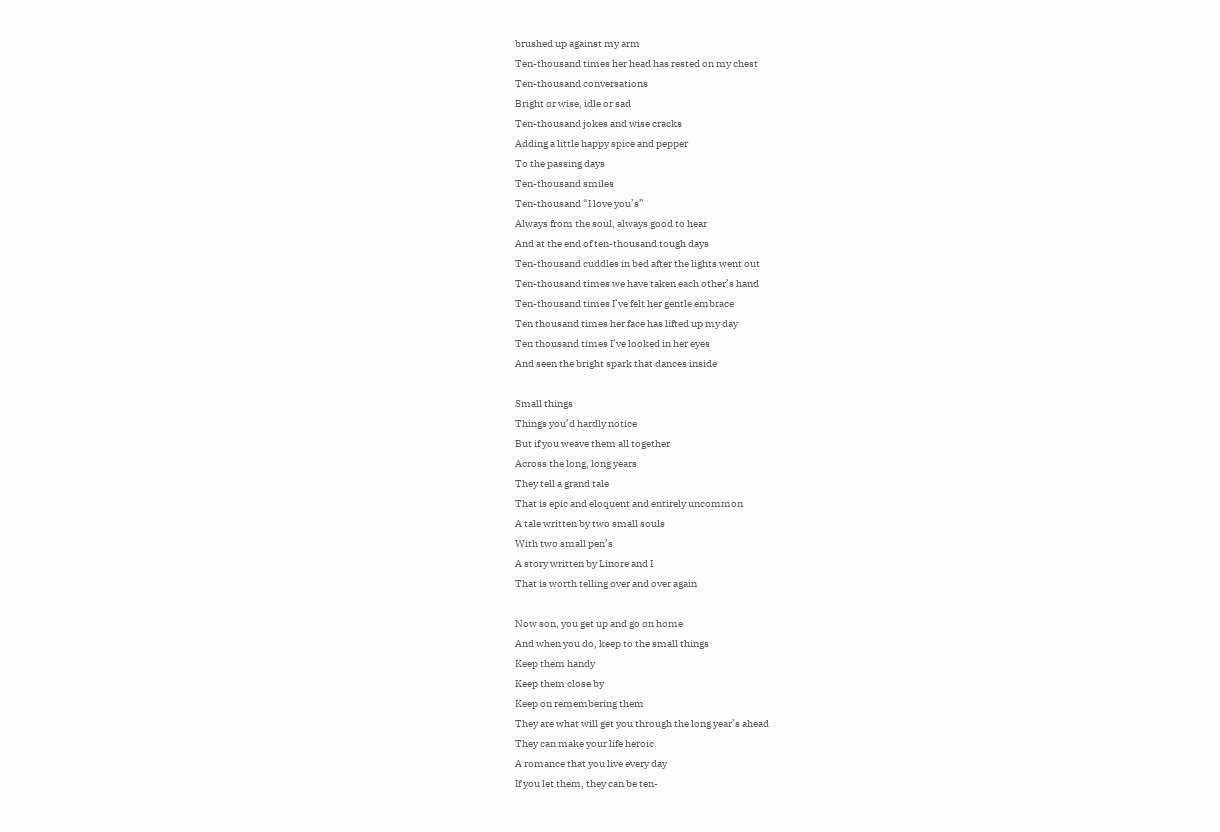brushed up against my arm
Ten-thousand times her head has rested on my chest
Ten-thousand conversations
Bright or wise, idle or sad
Ten-thousand jokes and wise cracks
Adding a little happy spice and pepper
To the passing days
Ten-thousand smiles
Ten-thousand “I love you’s”
Always from the soul, always good to hear
And at the end of ten-thousand tough days
Ten-thousand cuddles in bed after the lights went out
Ten-thousand times we have taken each other’s hand
Ten-thousand times I’ve felt her gentle embrace
Ten thousand times her face has lifted up my day
Ten thousand times I’ve looked in her eyes
And seen the bright spark that dances inside

Small things
Things you’d hardly notice
But if you weave them all together
Across the long, long years
They tell a grand tale
That is epic and eloquent and entirely uncommon
A tale written by two small souls
With two small pen’s
A story written by Linore and I
That is worth telling over and over again

Now son, you get up and go on home
And when you do, keep to the small things
Keep them handy
Keep them close by
Keep on remembering them
They are what will get you through the long year’s ahead
They can make your life heroic
A romance that you live every day
If you let them, they can be ten-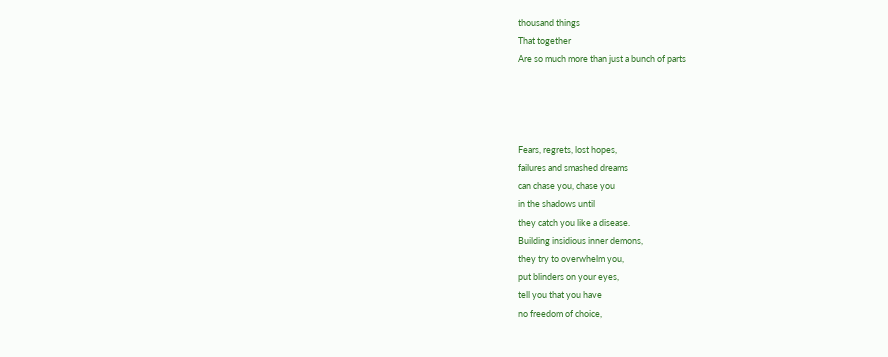thousand things
That together
Are so much more than just a bunch of parts




Fears, regrets, lost hopes,
failures and smashed dreams
can chase you, chase you
in the shadows until
they catch you like a disease.
Building insidious inner demons,
they try to overwhelm you,
put blinders on your eyes,
tell you that you have
no freedom of choice,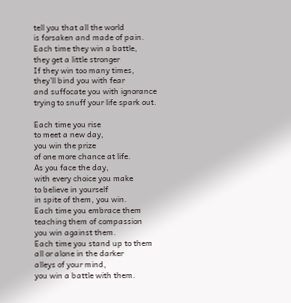tell you that all the world
is forsaken and made of pain.
Each time they win a battle,
they get a little stronger
If they win too many times,
they’ll bind you with fear
and suffocate you with ignorance
trying to snuff your life spark out.

Each time you rise
to meet a new day,
you win the prize
of one more chance at life.
As you face the day,
with every choice you make
to believe in yourself
in spite of them, you win.
Each time you embrace them
teaching them of compassion
you win against them.
Each time you stand up to them
all or alone in the darker
alleys of your mind,
you win a battle with them.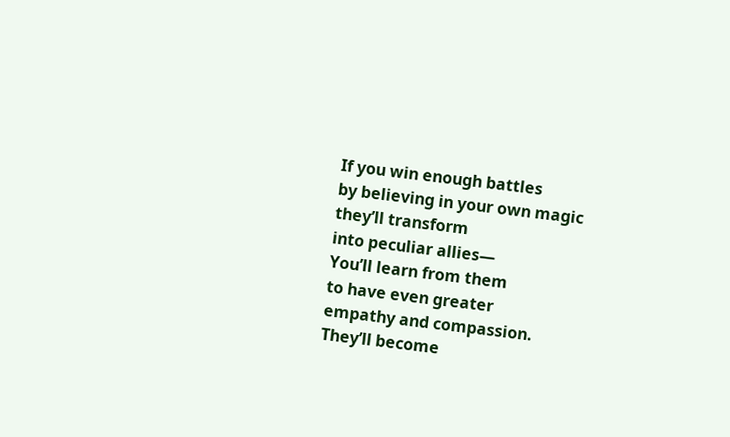If you win enough battles
by believing in your own magic
they’ll transform
into peculiar allies—
You’ll learn from them
to have even greater
empathy and compassion.
They’ll become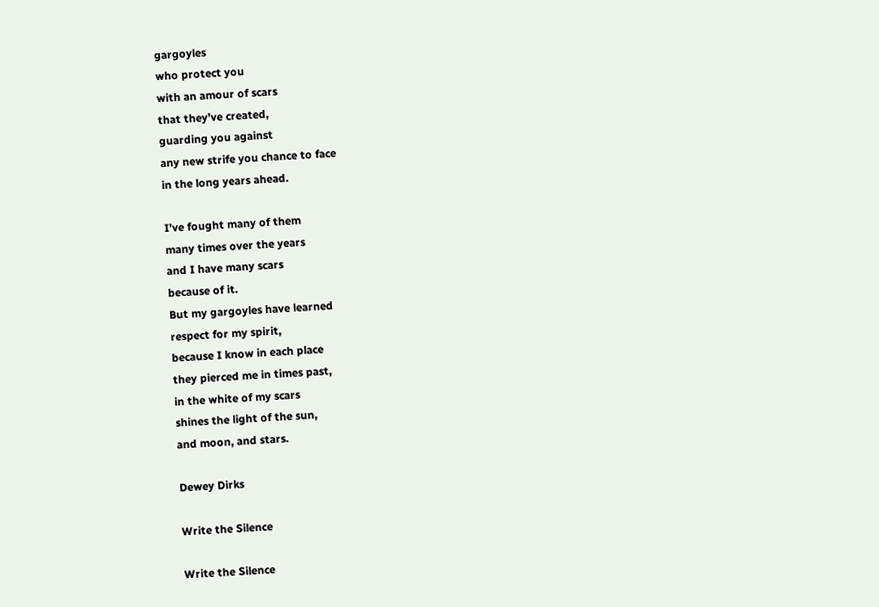gargoyles
who protect you
with an amour of scars
that they’ve created,
guarding you against
any new strife you chance to face
in the long years ahead.

I’ve fought many of them
many times over the years
and I have many scars
because of it.
But my gargoyles have learned
respect for my spirit,
because I know in each place
they pierced me in times past,
in the white of my scars
shines the light of the sun,
and moon, and stars.

Dewey Dirks

Write the Silence

Write the Silence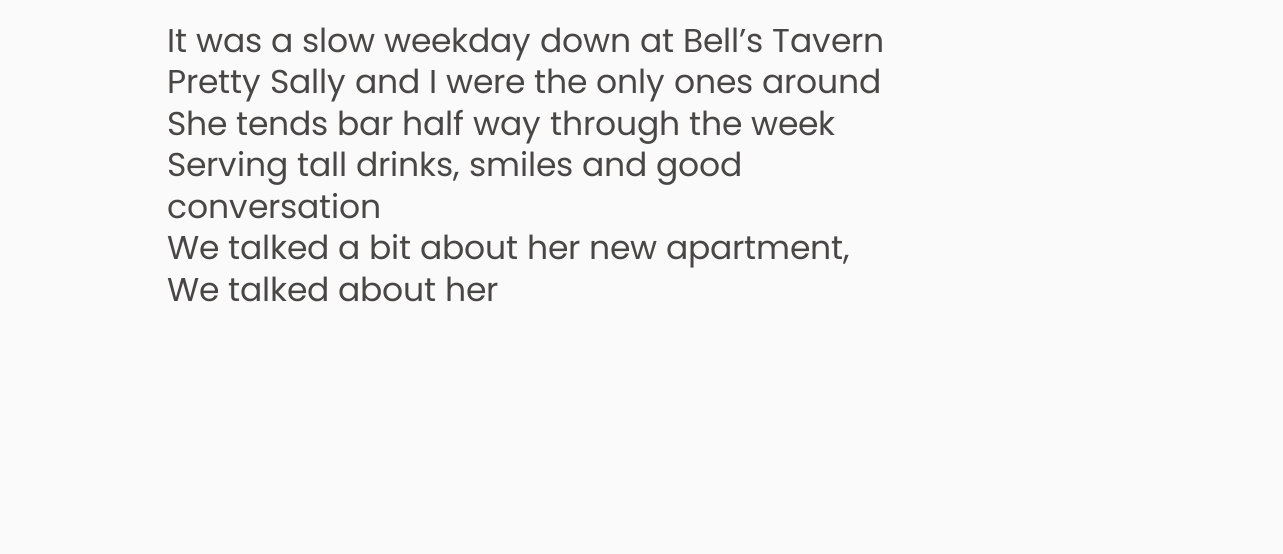It was a slow weekday down at Bell’s Tavern
Pretty Sally and I were the only ones around
She tends bar half way through the week
Serving tall drinks, smiles and good conversation
We talked a bit about her new apartment,
We talked about her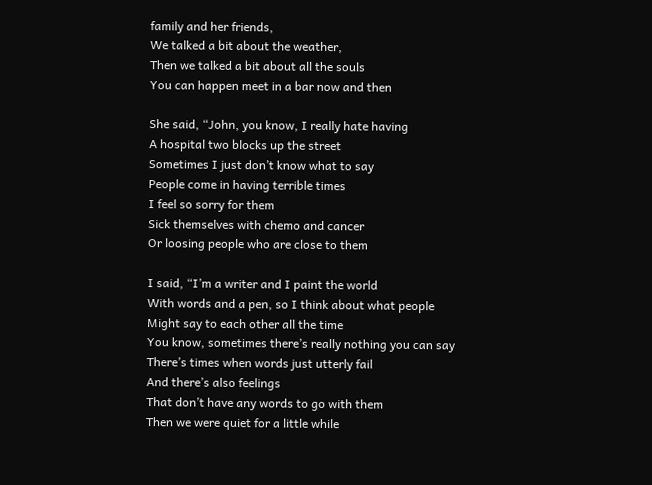family and her friends,
We talked a bit about the weather,
Then we talked a bit about all the souls
You can happen meet in a bar now and then

She said, “John, you know, I really hate having
A hospital two blocks up the street
Sometimes I just don’t know what to say
People come in having terrible times
I feel so sorry for them
Sick themselves with chemo and cancer
Or loosing people who are close to them

I said, “I’m a writer and I paint the world
With words and a pen, so I think about what people
Might say to each other all the time
You know, sometimes there’s really nothing you can say
There’s times when words just utterly fail
And there’s also feelings
That don’t have any words to go with them
Then we were quiet for a little while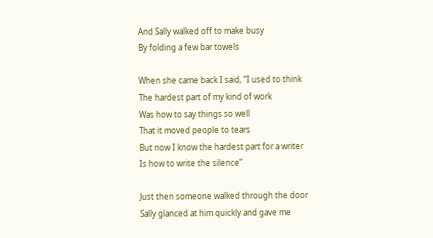And Sally walked off to make busy
By folding a few bar towels

When she came back I said, “I used to think
The hardest part of my kind of work
Was how to say things so well
That it moved people to tears
But now I know the hardest part for a writer
Is how to write the silence”

Just then someone walked through the door
Sally glanced at him quickly and gave me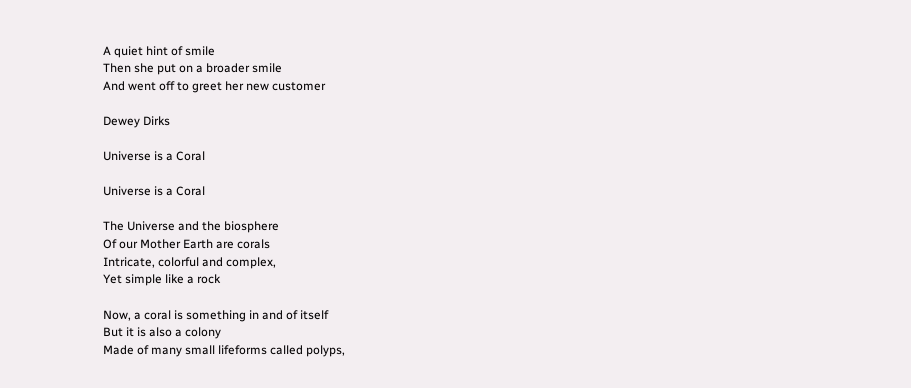A quiet hint of smile
Then she put on a broader smile
And went off to greet her new customer

Dewey Dirks

Universe is a Coral

Universe is a Coral

The Universe and the biosphere
Of our Mother Earth are corals
Intricate, colorful and complex,
Yet simple like a rock

Now, a coral is something in and of itself
But it is also a colony
Made of many small lifeforms called polyps,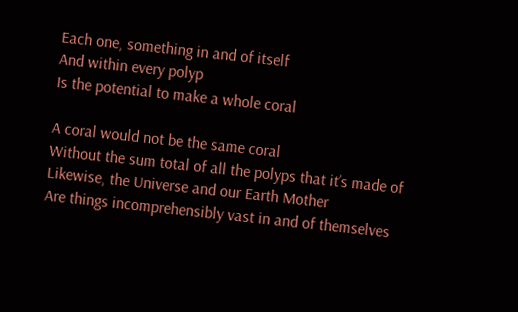Each one, something in and of itself
And within every polyp
Is the potential to make a whole coral

A coral would not be the same coral
Without the sum total of all the polyps that it’s made of
Likewise, the Universe and our Earth Mother
Are things incomprehensibly vast in and of themselves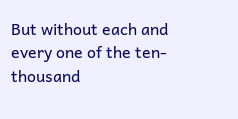But without each and every one of the ten-thousand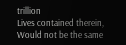trillion
Lives contained therein,
Would not be the same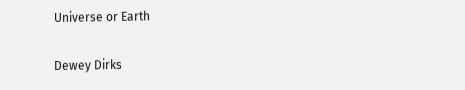Universe or Earth

Dewey Dirks